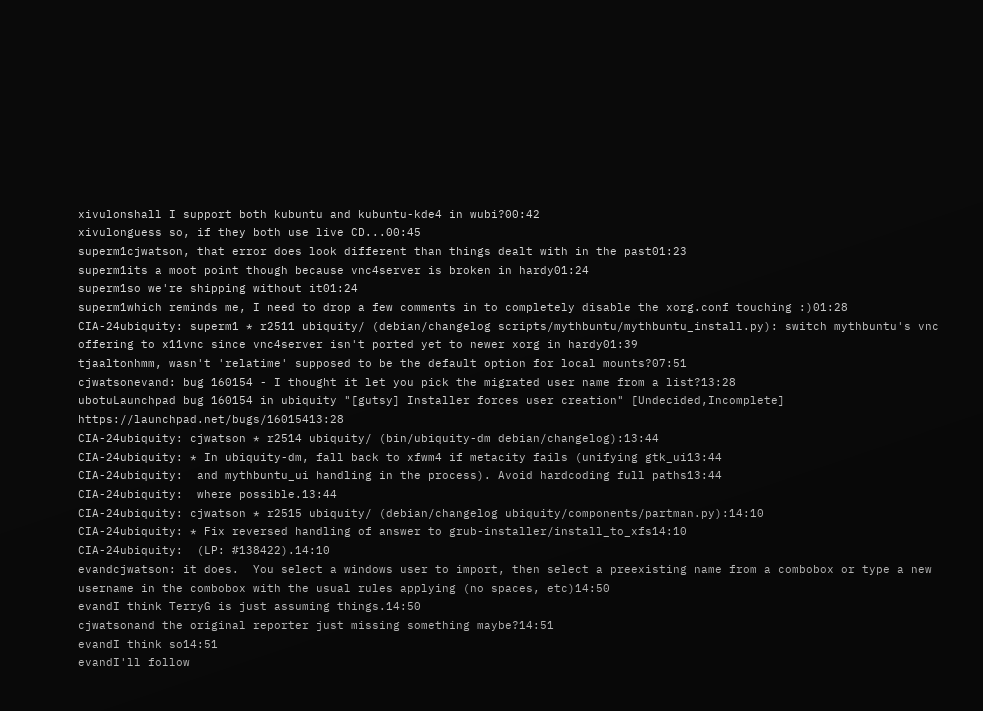xivulonshall I support both kubuntu and kubuntu-kde4 in wubi?00:42
xivulonguess so, if they both use live CD...00:45
superm1cjwatson, that error does look different than things dealt with in the past01:23
superm1its a moot point though because vnc4server is broken in hardy01:24
superm1so we're shipping without it01:24
superm1which reminds me, I need to drop a few comments in to completely disable the xorg.conf touching :)01:28
CIA-24ubiquity: superm1 * r2511 ubiquity/ (debian/changelog scripts/mythbuntu/mythbuntu_install.py): switch mythbuntu's vnc offering to x11vnc since vnc4server isn't ported yet to newer xorg in hardy01:39
tjaaltonhmm, wasn't 'relatime' supposed to be the default option for local mounts?07:51
cjwatsonevand: bug 160154 - I thought it let you pick the migrated user name from a list?13:28
ubotuLaunchpad bug 160154 in ubiquity "[gutsy] Installer forces user creation" [Undecided,Incomplete] https://launchpad.net/bugs/16015413:28
CIA-24ubiquity: cjwatson * r2514 ubiquity/ (bin/ubiquity-dm debian/changelog):13:44
CIA-24ubiquity: * In ubiquity-dm, fall back to xfwm4 if metacity fails (unifying gtk_ui13:44
CIA-24ubiquity:  and mythbuntu_ui handling in the process). Avoid hardcoding full paths13:44
CIA-24ubiquity:  where possible.13:44
CIA-24ubiquity: cjwatson * r2515 ubiquity/ (debian/changelog ubiquity/components/partman.py):14:10
CIA-24ubiquity: * Fix reversed handling of answer to grub-installer/install_to_xfs14:10
CIA-24ubiquity:  (LP: #138422).14:10
evandcjwatson: it does.  You select a windows user to import, then select a preexisting name from a combobox or type a new username in the combobox with the usual rules applying (no spaces, etc)14:50
evandI think TerryG is just assuming things.14:50
cjwatsonand the original reporter just missing something maybe?14:51
evandI think so14:51
evandI'll follow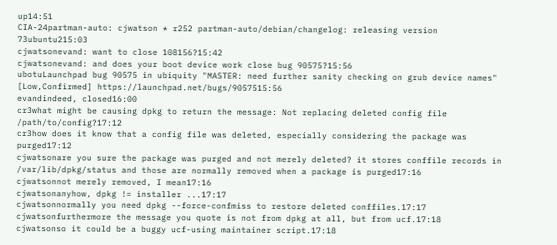up14:51
CIA-24partman-auto: cjwatson * r252 partman-auto/debian/changelog: releasing version 73ubuntu215:03
cjwatsonevand: want to close 108156?15:42
cjwatsonevand: and does your boot device work close bug 90575?15:56
ubotuLaunchpad bug 90575 in ubiquity "MASTER: need further sanity checking on grub device names" [Low,Confirmed] https://launchpad.net/bugs/9057515:56
evandindeed, closed16:00
cr3what might be causing dpkg to return the message: Not replacing deleted config file /path/to/config?17:12
cr3how does it know that a config file was deleted, especially considering the package was purged17:12
cjwatsonare you sure the package was purged and not merely deleted? it stores conffile records in /var/lib/dpkg/status and those are normally removed when a package is purged17:16
cjwatsonnot merely removed, I mean17:16
cjwatsonanyhow, dpkg != installer ...17:17
cjwatsonnormally you need dpkg --force-confmiss to restore deleted conffiles.17:17
cjwatsonfurthermore the message you quote is not from dpkg at all, but from ucf.17:18
cjwatsonso it could be a buggy ucf-using maintainer script.17:18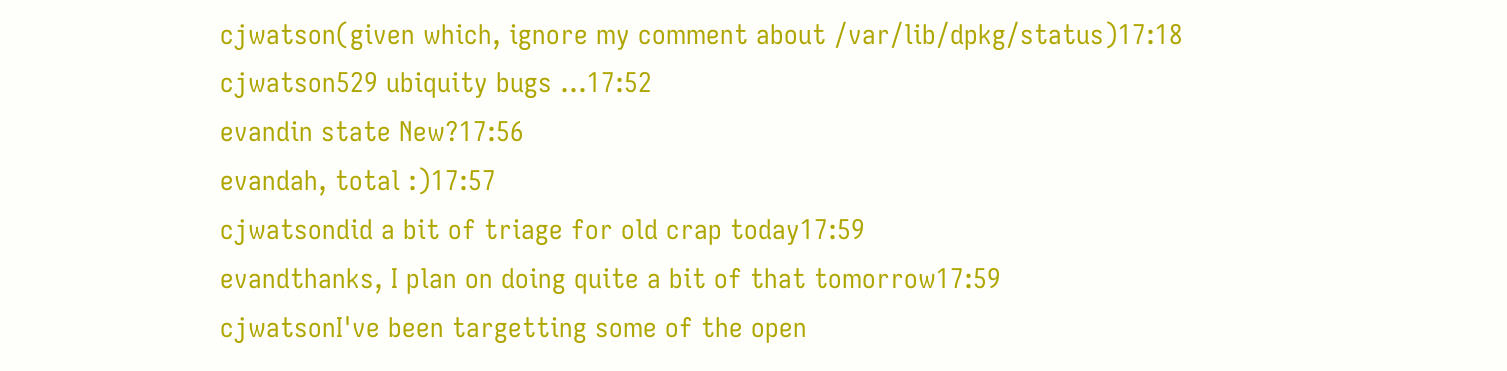cjwatson(given which, ignore my comment about /var/lib/dpkg/status)17:18
cjwatson529 ubiquity bugs ...17:52
evandin state New?17:56
evandah, total :)17:57
cjwatsondid a bit of triage for old crap today17:59
evandthanks, I plan on doing quite a bit of that tomorrow17:59
cjwatsonI've been targetting some of the open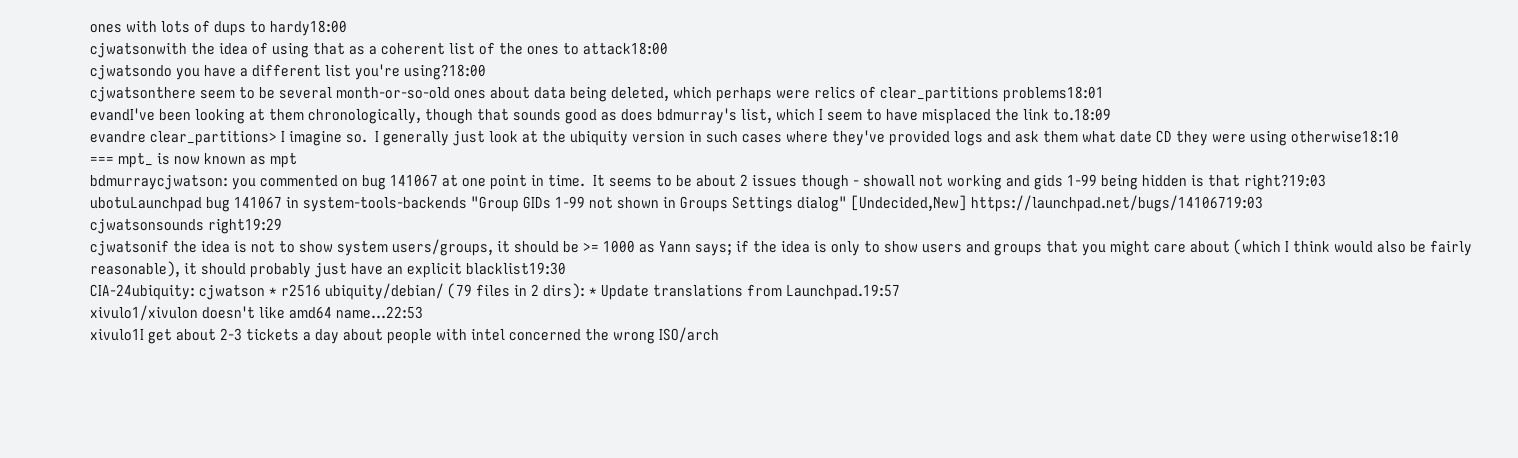ones with lots of dups to hardy18:00
cjwatsonwith the idea of using that as a coherent list of the ones to attack18:00
cjwatsondo you have a different list you're using?18:00
cjwatsonthere seem to be several month-or-so-old ones about data being deleted, which perhaps were relics of clear_partitions problems18:01
evandI've been looking at them chronologically, though that sounds good as does bdmurray's list, which I seem to have misplaced the link to.18:09
evandre clear_partitions> I imagine so.  I generally just look at the ubiquity version in such cases where they've provided logs and ask them what date CD they were using otherwise18:10
=== mpt_ is now known as mpt
bdmurraycjwatson: you commented on bug 141067 at one point in time.  It seems to be about 2 issues though - showall not working and gids 1-99 being hidden is that right?19:03
ubotuLaunchpad bug 141067 in system-tools-backends "Group GIDs 1-99 not shown in Groups Settings dialog" [Undecided,New] https://launchpad.net/bugs/14106719:03
cjwatsonsounds right19:29
cjwatsonif the idea is not to show system users/groups, it should be >= 1000 as Yann says; if the idea is only to show users and groups that you might care about (which I think would also be fairly reasonable), it should probably just have an explicit blacklist19:30
CIA-24ubiquity: cjwatson * r2516 ubiquity/debian/ (79 files in 2 dirs): * Update translations from Launchpad.19:57
xivulo1/xivulon doesn't like amd64 name...22:53
xivulo1I get about 2-3 tickets a day about people with intel concerned the wrong ISO/arch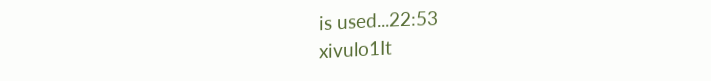is used...22:53
xivulo1It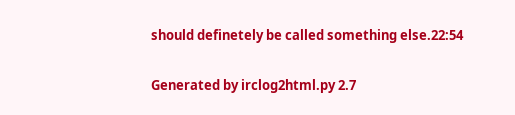should definetely be called something else.22:54

Generated by irclog2html.py 2.7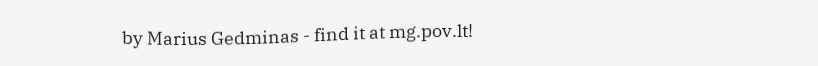by Marius Gedminas - find it at mg.pov.lt!